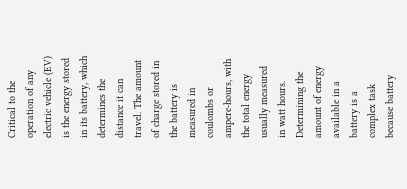Critical to the operation of any electric vehicle (EV) is the energy stored in its battery, which determines the distance it can travel. The amount of charge stored in the battery is measured in coulombs or ampere-hours, with the total energy usually measured in watt hours. Determining the amount of energy available in a battery is a complex task because battery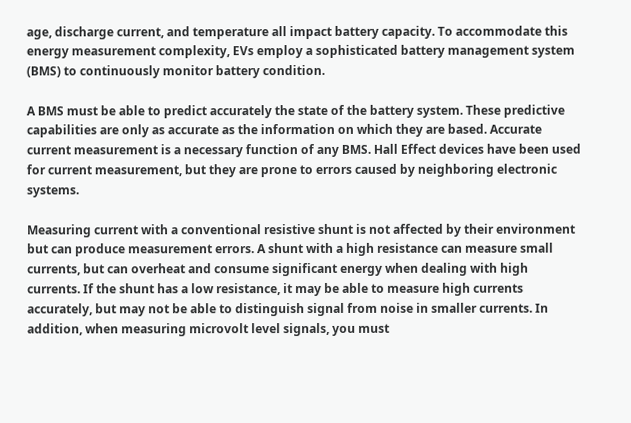age, discharge current, and temperature all impact battery capacity. To accommodate this energy measurement complexity, EVs employ a sophisticated battery management system (BMS) to continuously monitor battery condition.

A BMS must be able to predict accurately the state of the battery system. These predictive capabilities are only as accurate as the information on which they are based. Accurate current measurement is a necessary function of any BMS. Hall Effect devices have been used for current measurement, but they are prone to errors caused by neighboring electronic systems.

Measuring current with a conventional resistive shunt is not affected by their environment but can produce measurement errors. A shunt with a high resistance can measure small currents, but can overheat and consume significant energy when dealing with high currents. If the shunt has a low resistance, it may be able to measure high currents accurately, but may not be able to distinguish signal from noise in smaller currents. In addition, when measuring microvolt level signals, you must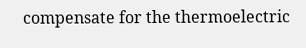compensate for the thermoelectric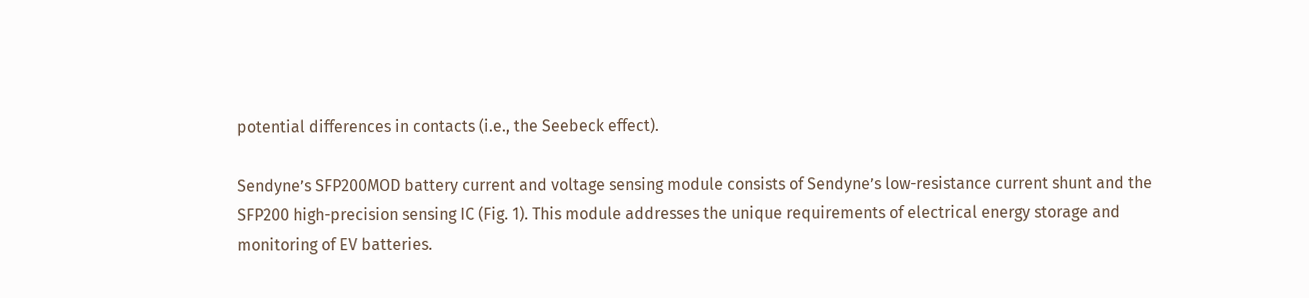potential differences in contacts (i.e., the Seebeck effect).

Sendyne’s SFP200MOD battery current and voltage sensing module consists of Sendyne’s low-resistance current shunt and the SFP200 high-precision sensing IC (Fig. 1). This module addresses the unique requirements of electrical energy storage and monitoring of EV batteries.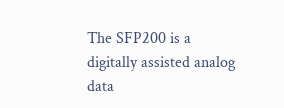The SFP200 is a digitally assisted analog data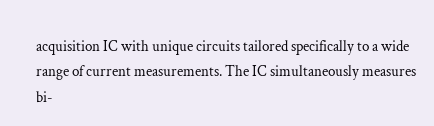acquisition IC with unique circuits tailored specifically to a wide range of current measurements. The IC simultaneously measures bi-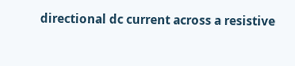directional dc current across a resistive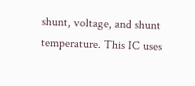shunt, voltage, and shunt temperature. This IC uses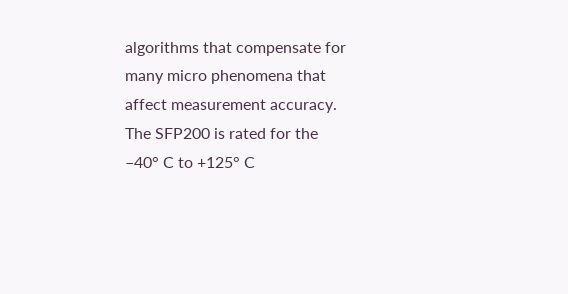algorithms that compensate for many micro phenomena that affect measurement accuracy. The SFP200 is rated for the –40° C to +125° C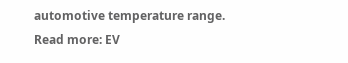automotive temperature range.
Read more: EV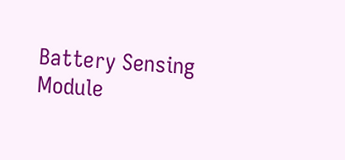Battery Sensing Module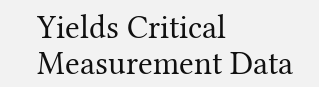Yields Critical Measurement Data